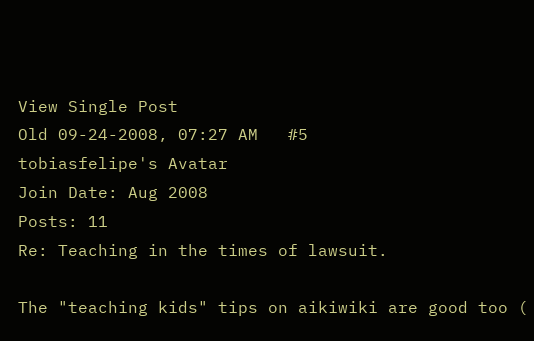View Single Post
Old 09-24-2008, 07:27 AM   #5
tobiasfelipe's Avatar
Join Date: Aug 2008
Posts: 11
Re: Teaching in the times of lawsuit.

The "teaching kids" tips on aikiwiki are good too (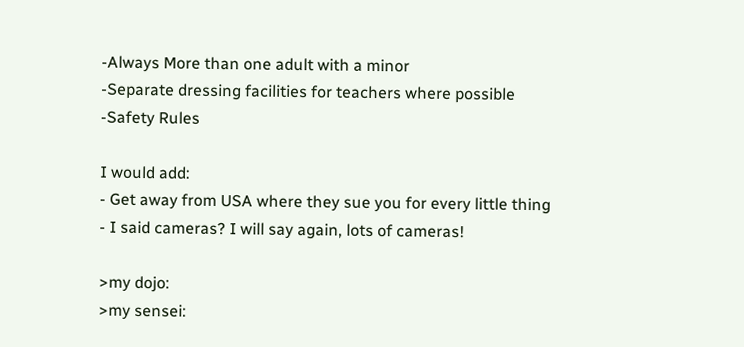-Always More than one adult with a minor
-Separate dressing facilities for teachers where possible
-Safety Rules

I would add:
- Get away from USA where they sue you for every little thing
- I said cameras? I will say again, lots of cameras!

>my dojo:
>my sensei: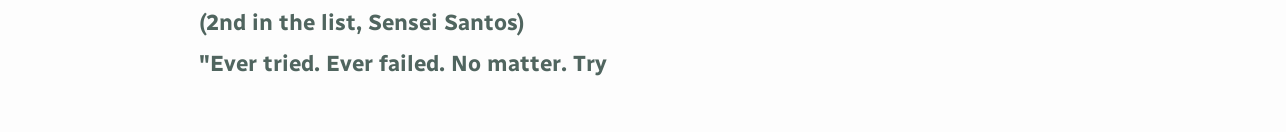(2nd in the list, Sensei Santos)
"Ever tried. Ever failed. No matter. Try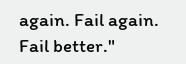again. Fail again. Fail better."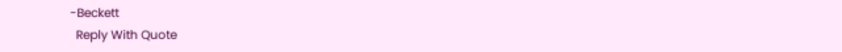-Beckett
  Reply With Quote